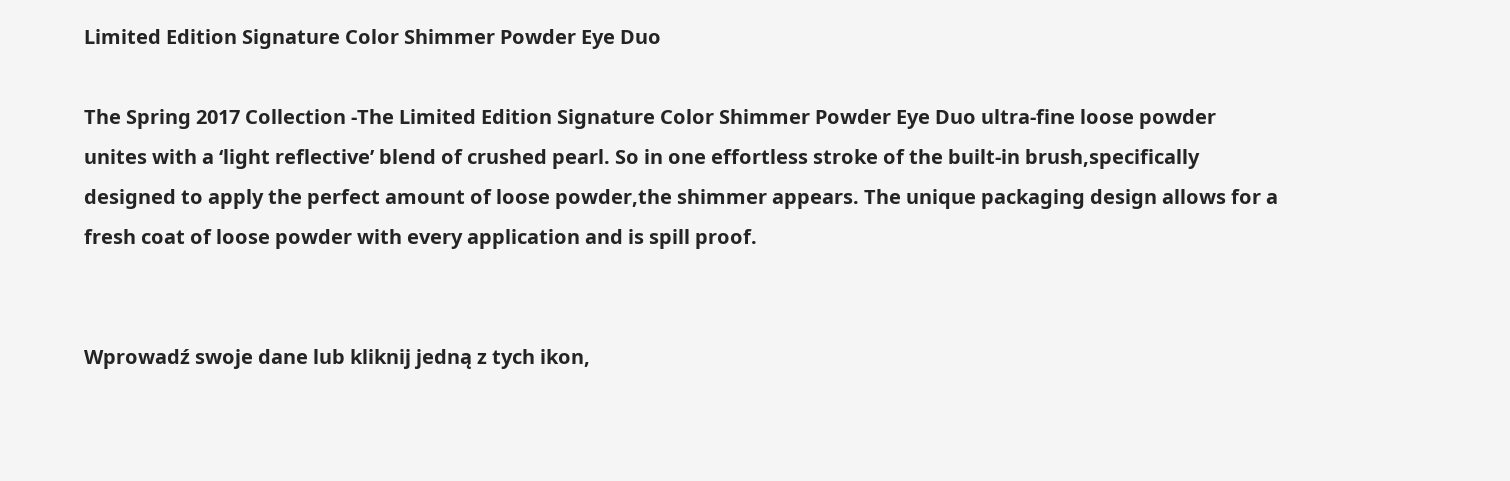Limited Edition Signature Color Shimmer Powder Eye Duo

The Spring 2017 Collection -The Limited Edition Signature Color Shimmer Powder Eye Duo ultra-fine loose powder unites with a ‘light reflective’ blend of crushed pearl. So in one effortless stroke of the built-in brush,specifically designed to apply the perfect amount of loose powder,the shimmer appears. The unique packaging design allows for a fresh coat of loose powder with every application and is spill proof.


Wprowadź swoje dane lub kliknij jedną z tych ikon,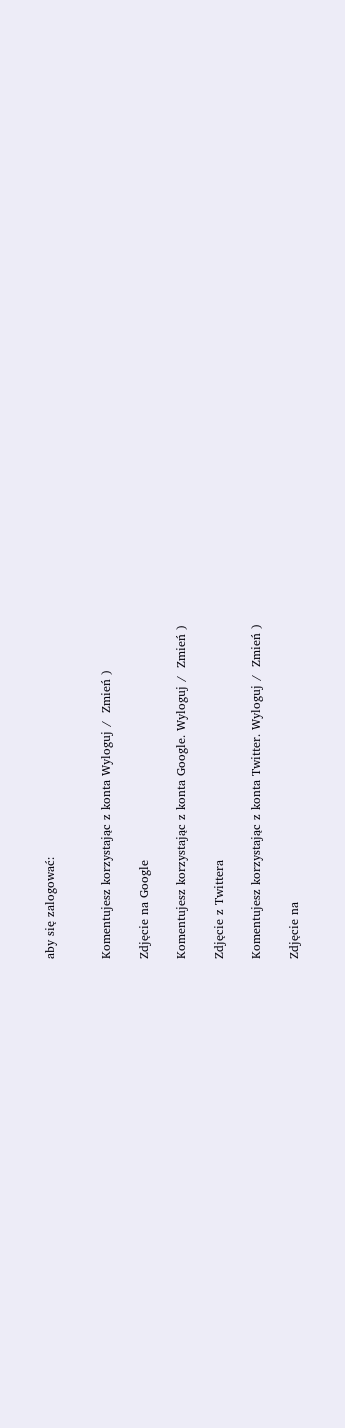aby się zalogować:


Komentujesz korzystając z konta Wyloguj /  Zmień )

Zdjęcie na Google

Komentujesz korzystając z konta Google. Wyloguj /  Zmień )

Zdjęcie z Twittera

Komentujesz korzystając z konta Twitter. Wyloguj /  Zmień )

Zdjęcie na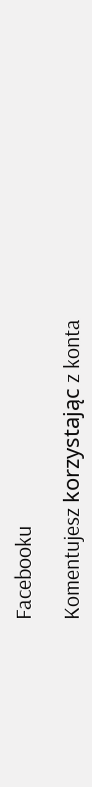Facebooku

Komentujesz korzystając z konta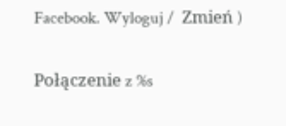Facebook. Wyloguj /  Zmień )

Połączenie z %s